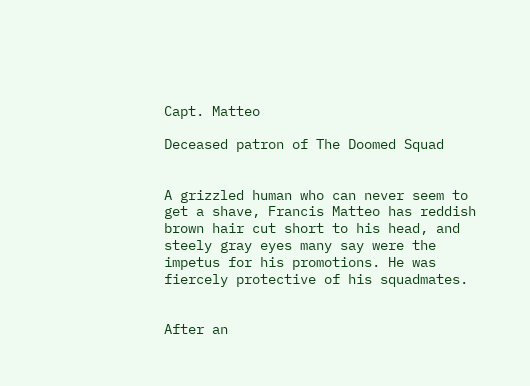Capt. Matteo

Deceased patron of The Doomed Squad


A grizzled human who can never seem to get a shave, Francis Matteo has reddish brown hair cut short to his head, and steely gray eyes many say were the impetus for his promotions. He was fiercely protective of his squadmates.


After an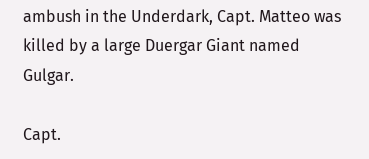ambush in the Underdark, Capt. Matteo was killed by a large Duergar Giant named Gulgar.

Capt.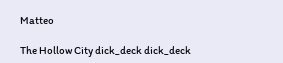Matteo

The Hollow City dick_deck dick_deck